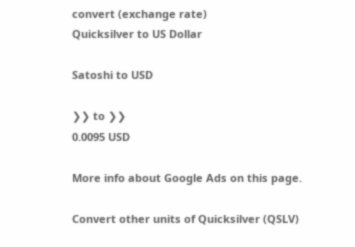convert (exchange rate)
Quicksilver to US Dollar

Satoshi to USD

❯❯ to ❯❯
0.0095 USD

More info about Google Ads on this page.

Convert other units of Quicksilver (QSLV)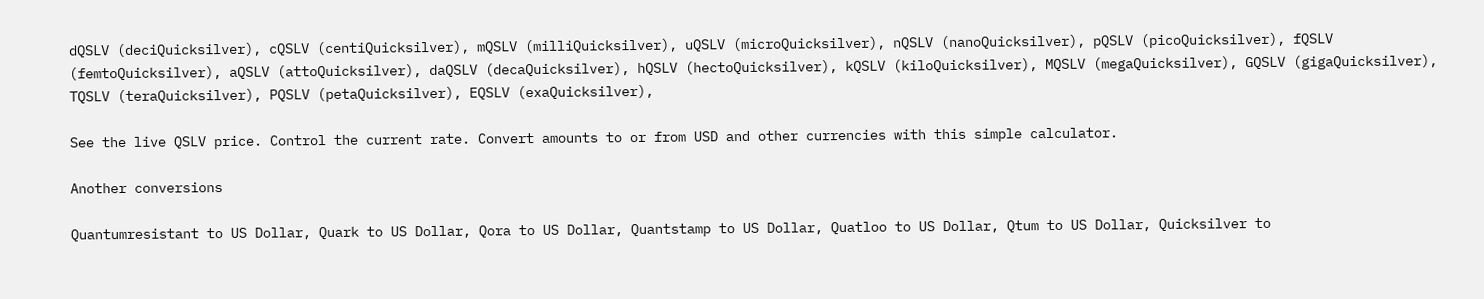dQSLV (deciQuicksilver), cQSLV (centiQuicksilver), mQSLV (milliQuicksilver), uQSLV (microQuicksilver), nQSLV (nanoQuicksilver), pQSLV (picoQuicksilver), fQSLV (femtoQuicksilver), aQSLV (attoQuicksilver), daQSLV (decaQuicksilver), hQSLV (hectoQuicksilver), kQSLV (kiloQuicksilver), MQSLV (megaQuicksilver), GQSLV (gigaQuicksilver), TQSLV (teraQuicksilver), PQSLV (petaQuicksilver), EQSLV (exaQuicksilver),

See the live QSLV price. Control the current rate. Convert amounts to or from USD and other currencies with this simple calculator.

Another conversions

Quantumresistant to US Dollar, Quark to US Dollar, Qora to US Dollar, Quantstamp to US Dollar, Quatloo to US Dollar, Qtum to US Dollar, Quicksilver to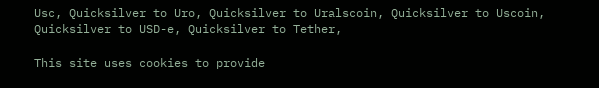Usc, Quicksilver to Uro, Quicksilver to Uralscoin, Quicksilver to Uscoin, Quicksilver to USD-e, Quicksilver to Tether,

This site uses cookies to provide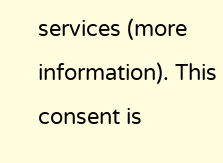services (more information). This consent is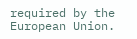required by the European Union.